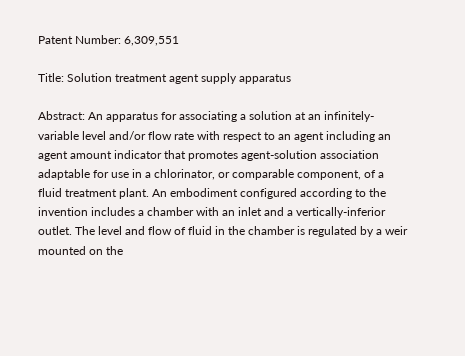Patent Number: 6,309,551

Title: Solution treatment agent supply apparatus

Abstract: An apparatus for associating a solution at an infinitely-variable level and/or flow rate with respect to an agent including an agent amount indicator that promotes agent-solution association adaptable for use in a chlorinator, or comparable component, of a fluid treatment plant. An embodiment configured according to the invention includes a chamber with an inlet and a vertically-inferior outlet. The level and flow of fluid in the chamber is regulated by a weir mounted on the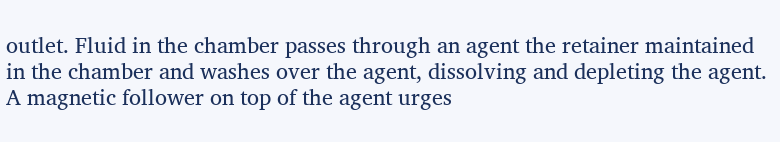outlet. Fluid in the chamber passes through an agent the retainer maintained in the chamber and washes over the agent, dissolving and depleting the agent. A magnetic follower on top of the agent urges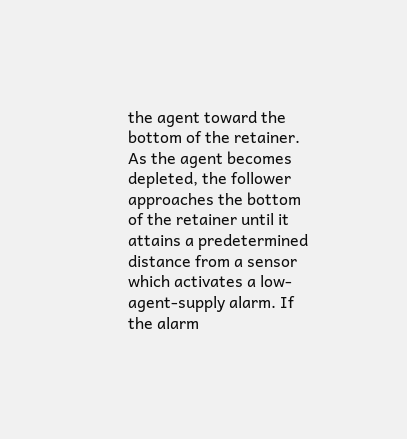the agent toward the bottom of the retainer. As the agent becomes depleted, the follower approaches the bottom of the retainer until it attains a predetermined distance from a sensor which activates a low-agent-supply alarm. If the alarm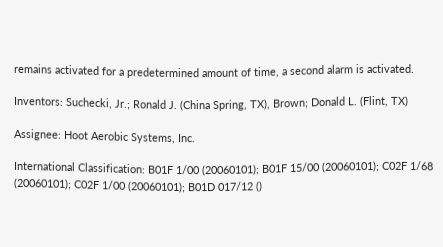remains activated for a predetermined amount of time, a second alarm is activated.

Inventors: Suchecki, Jr.; Ronald J. (China Spring, TX), Brown; Donald L. (Flint, TX)

Assignee: Hoot Aerobic Systems, Inc.

International Classification: B01F 1/00 (20060101); B01F 15/00 (20060101); C02F 1/68 (20060101); C02F 1/00 (20060101); B01D 017/12 ()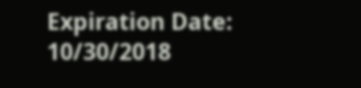Expiration Date: 10/30/2018